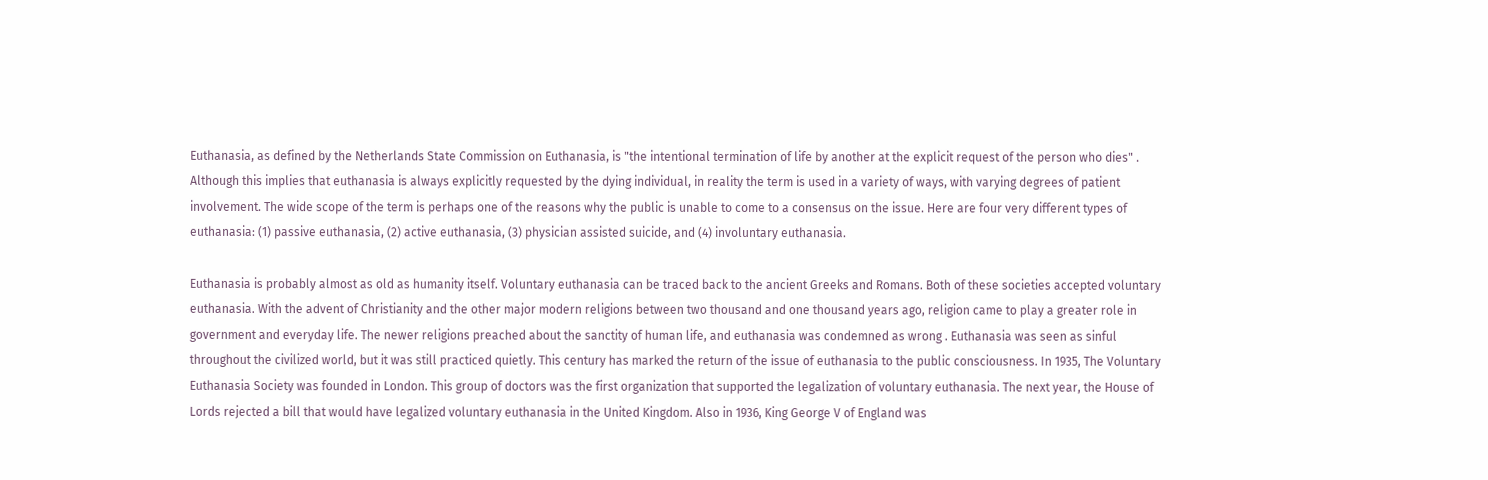Euthanasia, as defined by the Netherlands State Commission on Euthanasia, is "the intentional termination of life by another at the explicit request of the person who dies" . Although this implies that euthanasia is always explicitly requested by the dying individual, in reality the term is used in a variety of ways, with varying degrees of patient involvement. The wide scope of the term is perhaps one of the reasons why the public is unable to come to a consensus on the issue. Here are four very different types of euthanasia: (1) passive euthanasia, (2) active euthanasia, (3) physician assisted suicide, and (4) involuntary euthanasia.

Euthanasia is probably almost as old as humanity itself. Voluntary euthanasia can be traced back to the ancient Greeks and Romans. Both of these societies accepted voluntary euthanasia. With the advent of Christianity and the other major modern religions between two thousand and one thousand years ago, religion came to play a greater role in government and everyday life. The newer religions preached about the sanctity of human life, and euthanasia was condemned as wrong . Euthanasia was seen as sinful throughout the civilized world, but it was still practiced quietly. This century has marked the return of the issue of euthanasia to the public consciousness. In 1935, The Voluntary Euthanasia Society was founded in London. This group of doctors was the first organization that supported the legalization of voluntary euthanasia. The next year, the House of Lords rejected a bill that would have legalized voluntary euthanasia in the United Kingdom. Also in 1936, King George V of England was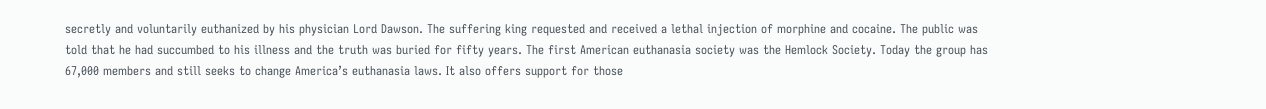secretly and voluntarily euthanized by his physician Lord Dawson. The suffering king requested and received a lethal injection of morphine and cocaine. The public was told that he had succumbed to his illness and the truth was buried for fifty years. The first American euthanasia society was the Hemlock Society. Today the group has 67,000 members and still seeks to change America’s euthanasia laws. It also offers support for those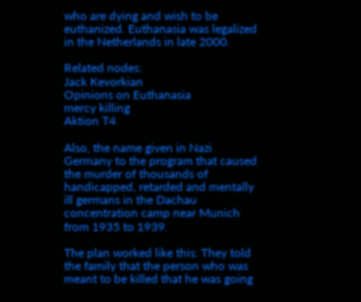who are dying and wish to be euthanized. Euthanasia was legalized in the Netherlands in late 2000.

Related nodes:
Jack Kevorkian
Opinions on Euthanasia
mercy killing
Aktion T4

Also, the name given in Nazi Germany to the program that caused the murder of thousands of handicapped, retarded and mentally ill germans in the Dachau concentration camp near Munich from 1935 to 1939.

The plan worked like this: They told the family that the person who was meant to be killed that he was going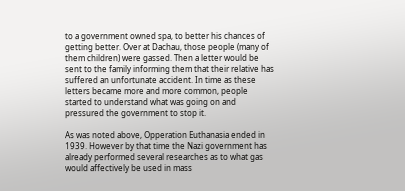to a government owned spa, to better his chances of getting better. Over at Dachau, those people (many of them children) were gassed. Then a letter would be sent to the family informing them that their relative has suffered an unfortunate accident. In time as these letters became more and more common, people started to understand what was going on and pressured the government to stop it.

As was noted above, Opperation Euthanasia ended in 1939. However by that time the Nazi government has already performed several researches as to what gas would affectively be used in mass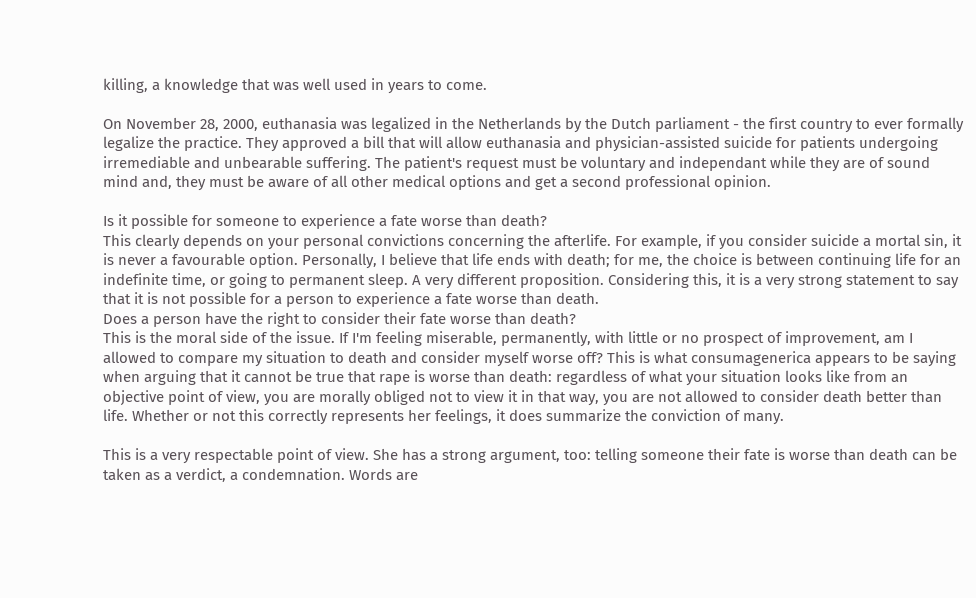killing, a knowledge that was well used in years to come.

On November 28, 2000, euthanasia was legalized in the Netherlands by the Dutch parliament - the first country to ever formally legalize the practice. They approved a bill that will allow euthanasia and physician-assisted suicide for patients undergoing irremediable and unbearable suffering. The patient's request must be voluntary and independant while they are of sound mind and, they must be aware of all other medical options and get a second professional opinion.

Is it possible for someone to experience a fate worse than death?
This clearly depends on your personal convictions concerning the afterlife. For example, if you consider suicide a mortal sin, it is never a favourable option. Personally, I believe that life ends with death; for me, the choice is between continuing life for an indefinite time, or going to permanent sleep. A very different proposition. Considering this, it is a very strong statement to say that it is not possible for a person to experience a fate worse than death.
Does a person have the right to consider their fate worse than death?
This is the moral side of the issue. If I'm feeling miserable, permanently, with little or no prospect of improvement, am I allowed to compare my situation to death and consider myself worse off? This is what consumagenerica appears to be saying when arguing that it cannot be true that rape is worse than death: regardless of what your situation looks like from an objective point of view, you are morally obliged not to view it in that way, you are not allowed to consider death better than life. Whether or not this correctly represents her feelings, it does summarize the conviction of many.

This is a very respectable point of view. She has a strong argument, too: telling someone their fate is worse than death can be taken as a verdict, a condemnation. Words are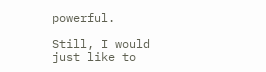powerful.

Still, I would just like to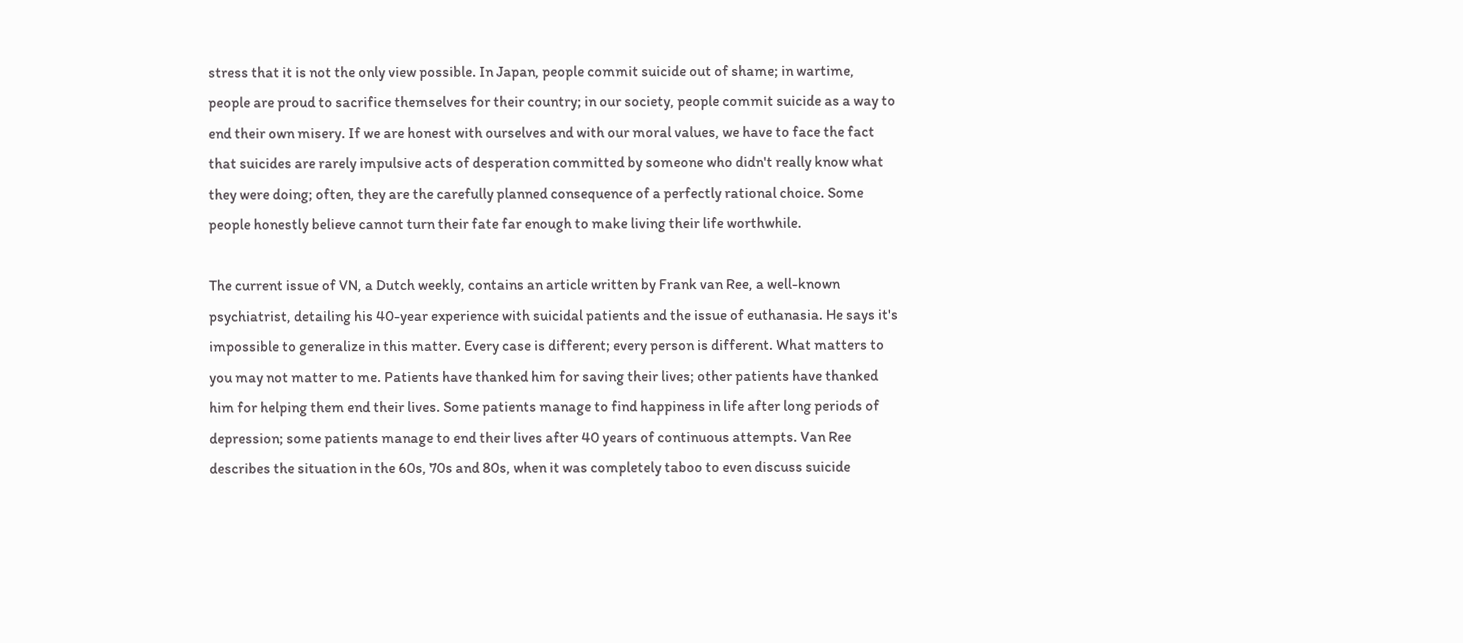stress that it is not the only view possible. In Japan, people commit suicide out of shame; in wartime, people are proud to sacrifice themselves for their country; in our society, people commit suicide as a way to end their own misery. If we are honest with ourselves and with our moral values, we have to face the fact that suicides are rarely impulsive acts of desperation committed by someone who didn't really know what they were doing; often, they are the carefully planned consequence of a perfectly rational choice. Some people honestly believe cannot turn their fate far enough to make living their life worthwhile.

The current issue of VN, a Dutch weekly, contains an article written by Frank van Ree, a well-known psychiatrist, detailing his 40-year experience with suicidal patients and the issue of euthanasia. He says it's impossible to generalize in this matter. Every case is different; every person is different. What matters to you may not matter to me. Patients have thanked him for saving their lives; other patients have thanked him for helping them end their lives. Some patients manage to find happiness in life after long periods of depression; some patients manage to end their lives after 40 years of continuous attempts. Van Ree describes the situation in the 60s, 70s and 80s, when it was completely taboo to even discuss suicide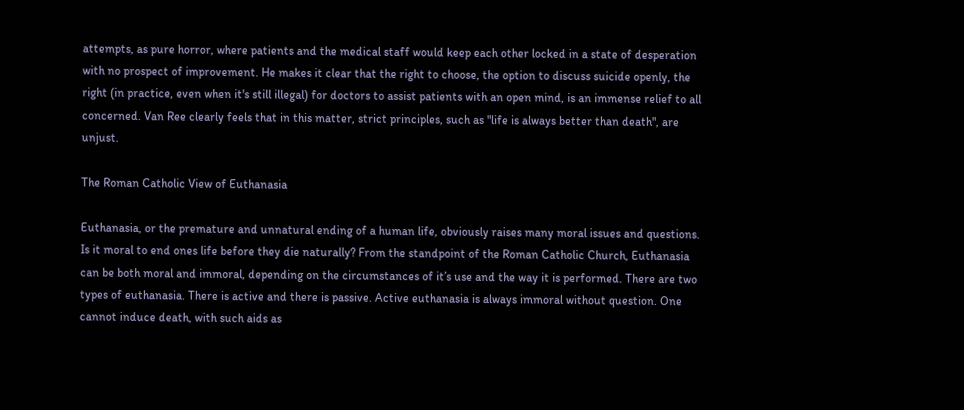attempts, as pure horror, where patients and the medical staff would keep each other locked in a state of desperation with no prospect of improvement. He makes it clear that the right to choose, the option to discuss suicide openly, the right (in practice, even when it's still illegal) for doctors to assist patients with an open mind, is an immense relief to all concerned. Van Ree clearly feels that in this matter, strict principles, such as "life is always better than death", are unjust.

The Roman Catholic View of Euthanasia

Euthanasia, or the premature and unnatural ending of a human life, obviously raises many moral issues and questions. Is it moral to end ones life before they die naturally? From the standpoint of the Roman Catholic Church, Euthanasia can be both moral and immoral, depending on the circumstances of it’s use and the way it is performed. There are two types of euthanasia. There is active and there is passive. Active euthanasia is always immoral without question. One cannot induce death, with such aids as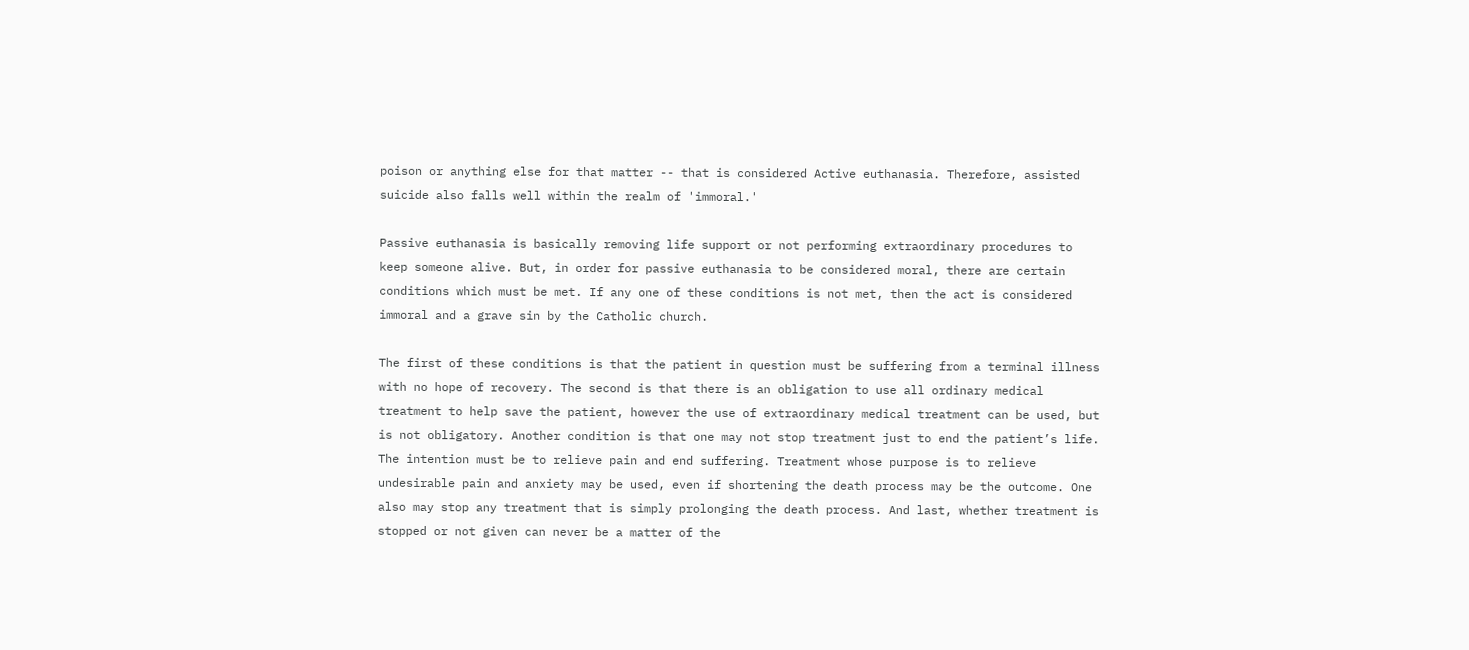poison or anything else for that matter -- that is considered Active euthanasia. Therefore, assisted suicide also falls well within the realm of 'immoral.'

Passive euthanasia is basically removing life support or not performing extraordinary procedures to keep someone alive. But, in order for passive euthanasia to be considered moral, there are certain conditions which must be met. If any one of these conditions is not met, then the act is considered immoral and a grave sin by the Catholic church.

The first of these conditions is that the patient in question must be suffering from a terminal illness with no hope of recovery. The second is that there is an obligation to use all ordinary medical treatment to help save the patient, however the use of extraordinary medical treatment can be used, but is not obligatory. Another condition is that one may not stop treatment just to end the patient’s life. The intention must be to relieve pain and end suffering. Treatment whose purpose is to relieve undesirable pain and anxiety may be used, even if shortening the death process may be the outcome. One also may stop any treatment that is simply prolonging the death process. And last, whether treatment is stopped or not given can never be a matter of the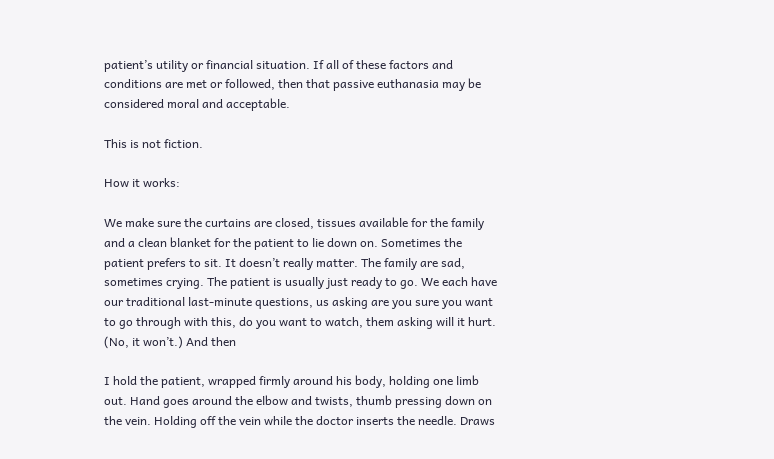patient’s utility or financial situation. If all of these factors and conditions are met or followed, then that passive euthanasia may be considered moral and acceptable.

This is not fiction.

How it works:

We make sure the curtains are closed, tissues available for the family and a clean blanket for the patient to lie down on. Sometimes the patient prefers to sit. It doesn’t really matter. The family are sad, sometimes crying. The patient is usually just ready to go. We each have our traditional last-minute questions, us asking are you sure you want to go through with this, do you want to watch, them asking will it hurt. (No, it won’t.) And then

I hold the patient, wrapped firmly around his body, holding one limb out. Hand goes around the elbow and twists, thumb pressing down on the vein. Holding off the vein while the doctor inserts the needle. Draws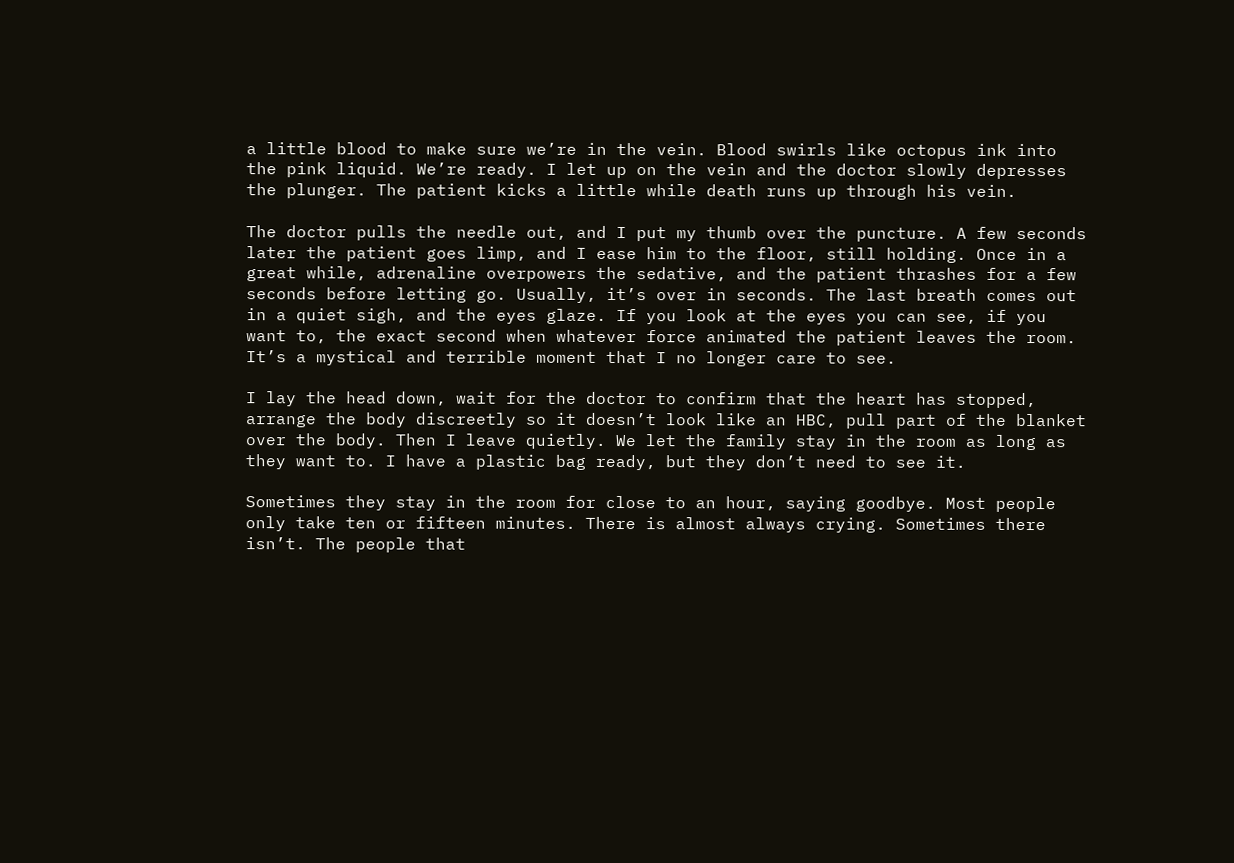a little blood to make sure we’re in the vein. Blood swirls like octopus ink into the pink liquid. We’re ready. I let up on the vein and the doctor slowly depresses the plunger. The patient kicks a little while death runs up through his vein.

The doctor pulls the needle out, and I put my thumb over the puncture. A few seconds later the patient goes limp, and I ease him to the floor, still holding. Once in a great while, adrenaline overpowers the sedative, and the patient thrashes for a few seconds before letting go. Usually, it’s over in seconds. The last breath comes out in a quiet sigh, and the eyes glaze. If you look at the eyes you can see, if you want to, the exact second when whatever force animated the patient leaves the room. It’s a mystical and terrible moment that I no longer care to see.

I lay the head down, wait for the doctor to confirm that the heart has stopped, arrange the body discreetly so it doesn’t look like an HBC, pull part of the blanket over the body. Then I leave quietly. We let the family stay in the room as long as they want to. I have a plastic bag ready, but they don’t need to see it.

Sometimes they stay in the room for close to an hour, saying goodbye. Most people only take ten or fifteen minutes. There is almost always crying. Sometimes there isn’t. The people that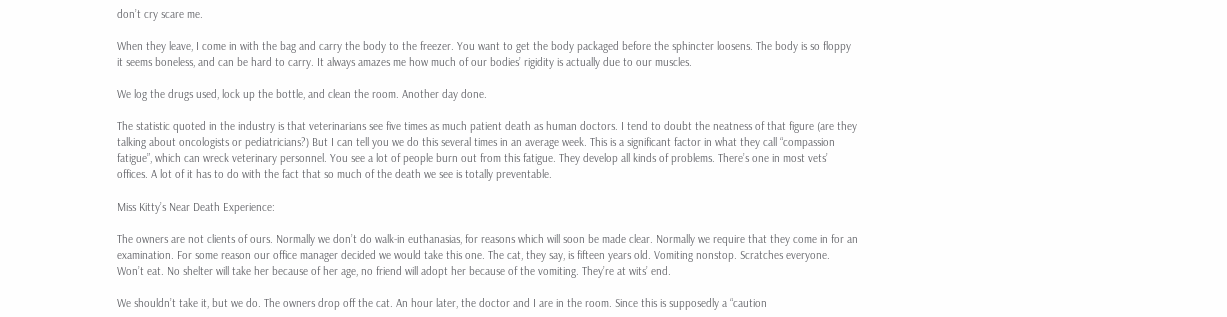don’t cry scare me.

When they leave, I come in with the bag and carry the body to the freezer. You want to get the body packaged before the sphincter loosens. The body is so floppy it seems boneless, and can be hard to carry. It always amazes me how much of our bodies’ rigidity is actually due to our muscles.

We log the drugs used, lock up the bottle, and clean the room. Another day done.

The statistic quoted in the industry is that veterinarians see five times as much patient death as human doctors. I tend to doubt the neatness of that figure (are they talking about oncologists or pediatricians?) But I can tell you we do this several times in an average week. This is a significant factor in what they call “compassion fatigue”, which can wreck veterinary personnel. You see a lot of people burn out from this fatigue. They develop all kinds of problems. There’s one in most vets’ offices. A lot of it has to do with the fact that so much of the death we see is totally preventable.

Miss Kitty’s Near Death Experience:

The owners are not clients of ours. Normally we don’t do walk-in euthanasias, for reasons which will soon be made clear. Normally we require that they come in for an examination. For some reason our office manager decided we would take this one. The cat, they say, is fifteen years old. Vomiting nonstop. Scratches everyone. Won’t eat. No shelter will take her because of her age, no friend will adopt her because of the vomiting. They’re at wits’ end.

We shouldn’t take it, but we do. The owners drop off the cat. An hour later, the doctor and I are in the room. Since this is supposedly a “caution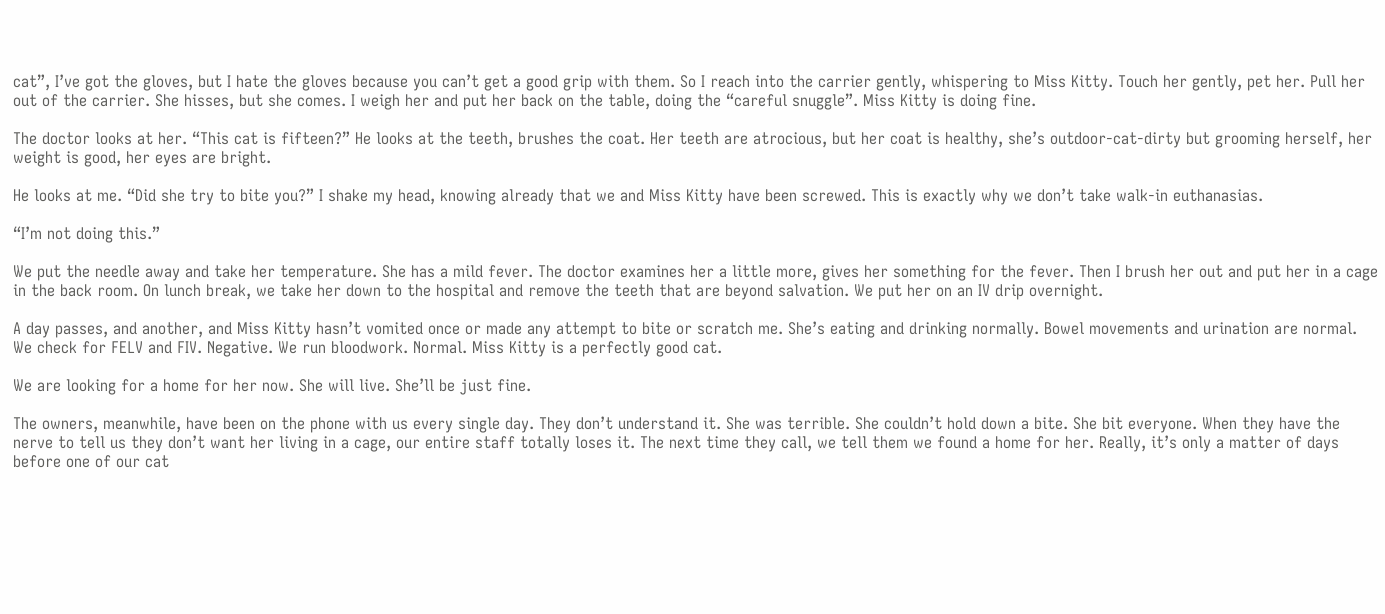cat”, I’ve got the gloves, but I hate the gloves because you can’t get a good grip with them. So I reach into the carrier gently, whispering to Miss Kitty. Touch her gently, pet her. Pull her out of the carrier. She hisses, but she comes. I weigh her and put her back on the table, doing the “careful snuggle”. Miss Kitty is doing fine.

The doctor looks at her. “This cat is fifteen?” He looks at the teeth, brushes the coat. Her teeth are atrocious, but her coat is healthy, she’s outdoor-cat-dirty but grooming herself, her weight is good, her eyes are bright.

He looks at me. “Did she try to bite you?” I shake my head, knowing already that we and Miss Kitty have been screwed. This is exactly why we don’t take walk-in euthanasias.

“I’m not doing this.”

We put the needle away and take her temperature. She has a mild fever. The doctor examines her a little more, gives her something for the fever. Then I brush her out and put her in a cage in the back room. On lunch break, we take her down to the hospital and remove the teeth that are beyond salvation. We put her on an IV drip overnight.

A day passes, and another, and Miss Kitty hasn’t vomited once or made any attempt to bite or scratch me. She’s eating and drinking normally. Bowel movements and urination are normal. We check for FELV and FIV. Negative. We run bloodwork. Normal. Miss Kitty is a perfectly good cat.

We are looking for a home for her now. She will live. She’ll be just fine.

The owners, meanwhile, have been on the phone with us every single day. They don’t understand it. She was terrible. She couldn’t hold down a bite. She bit everyone. When they have the nerve to tell us they don’t want her living in a cage, our entire staff totally loses it. The next time they call, we tell them we found a home for her. Really, it’s only a matter of days before one of our cat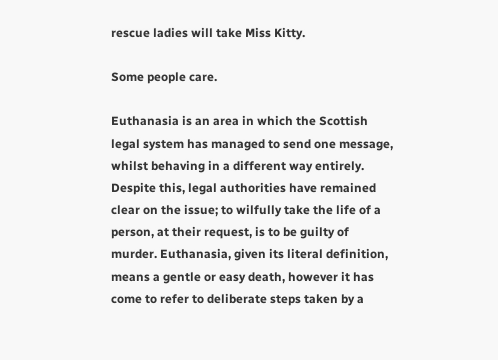rescue ladies will take Miss Kitty.

Some people care.

Euthanasia is an area in which the Scottish legal system has managed to send one message, whilst behaving in a different way entirely. Despite this, legal authorities have remained clear on the issue; to wilfully take the life of a person, at their request, is to be guilty of murder. Euthanasia, given its literal definition, means a gentle or easy death, however it has come to refer to deliberate steps taken by a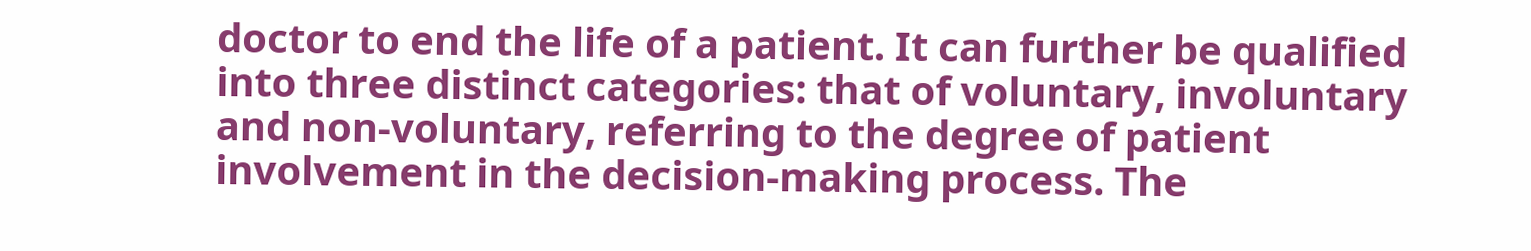doctor to end the life of a patient. It can further be qualified into three distinct categories: that of voluntary, involuntary and non-voluntary, referring to the degree of patient involvement in the decision-making process. The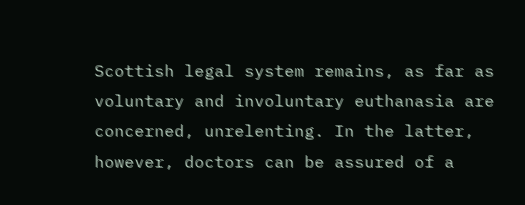Scottish legal system remains, as far as voluntary and involuntary euthanasia are concerned, unrelenting. In the latter, however, doctors can be assured of a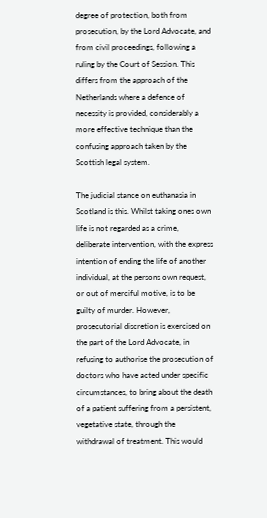degree of protection, both from prosecution, by the Lord Advocate, and from civil proceedings, following a ruling by the Court of Session. This differs from the approach of the Netherlands where a defence of necessity is provided, considerably a more effective technique than the confusing approach taken by the Scottish legal system.

The judicial stance on euthanasia in Scotland is this. Whilst taking ones own life is not regarded as a crime, deliberate intervention, with the express intention of ending the life of another individual, at the persons own request, or out of merciful motive, is to be guilty of murder. However, prosecutorial discretion is exercised on the part of the Lord Advocate, in refusing to authorise the prosecution of doctors who have acted under specific circumstances, to bring about the death of a patient suffering from a persistent, vegetative state, through the withdrawal of treatment. This would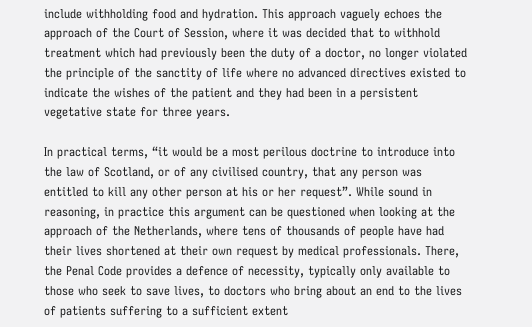include withholding food and hydration. This approach vaguely echoes the approach of the Court of Session, where it was decided that to withhold treatment which had previously been the duty of a doctor, no longer violated the principle of the sanctity of life where no advanced directives existed to indicate the wishes of the patient and they had been in a persistent vegetative state for three years.

In practical terms, “it would be a most perilous doctrine to introduce into the law of Scotland, or of any civilised country, that any person was entitled to kill any other person at his or her request”. While sound in reasoning, in practice this argument can be questioned when looking at the approach of the Netherlands, where tens of thousands of people have had their lives shortened at their own request by medical professionals. There, the Penal Code provides a defence of necessity, typically only available to those who seek to save lives, to doctors who bring about an end to the lives of patients suffering to a sufficient extent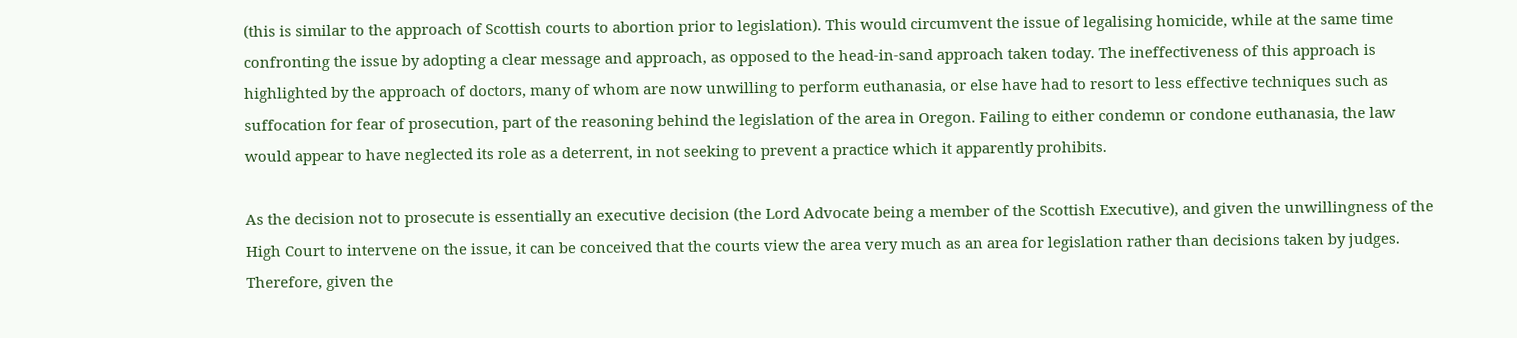(this is similar to the approach of Scottish courts to abortion prior to legislation). This would circumvent the issue of legalising homicide, while at the same time confronting the issue by adopting a clear message and approach, as opposed to the head-in-sand approach taken today. The ineffectiveness of this approach is highlighted by the approach of doctors, many of whom are now unwilling to perform euthanasia, or else have had to resort to less effective techniques such as suffocation for fear of prosecution, part of the reasoning behind the legislation of the area in Oregon. Failing to either condemn or condone euthanasia, the law would appear to have neglected its role as a deterrent, in not seeking to prevent a practice which it apparently prohibits.

As the decision not to prosecute is essentially an executive decision (the Lord Advocate being a member of the Scottish Executive), and given the unwillingness of the High Court to intervene on the issue, it can be conceived that the courts view the area very much as an area for legislation rather than decisions taken by judges. Therefore, given the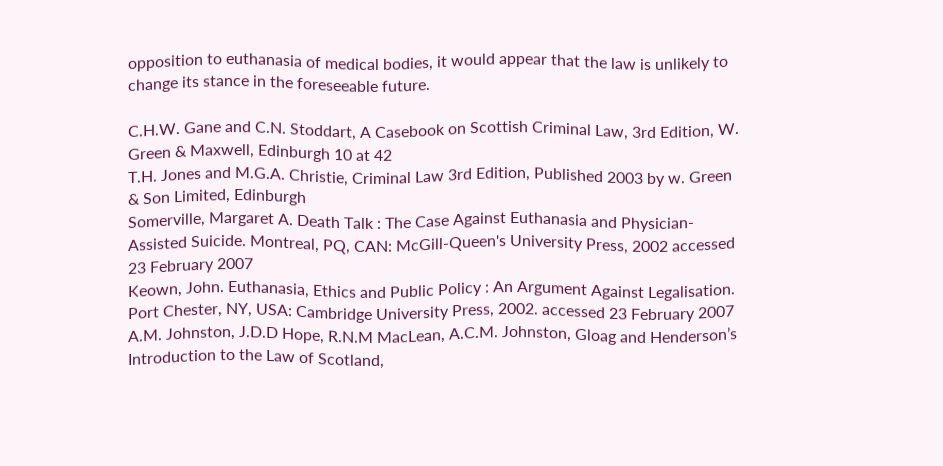opposition to euthanasia of medical bodies, it would appear that the law is unlikely to change its stance in the foreseeable future.

C.H.W. Gane and C.N. Stoddart, A Casebook on Scottish Criminal Law, 3rd Edition, W. Green & Maxwell, Edinburgh 10 at 42
T.H. Jones and M.G.A. Christie, Criminal Law 3rd Edition, Published 2003 by w. Green & Son Limited, Edinburgh
Somerville, Margaret A. Death Talk : The Case Against Euthanasia and Physician-Assisted Suicide. Montreal, PQ, CAN: McGill-Queen's University Press, 2002 accessed 23 February 2007
Keown, John. Euthanasia, Ethics and Public Policy : An Argument Against Legalisation. Port Chester, NY, USA: Cambridge University Press, 2002. accessed 23 February 2007
A.M. Johnston, J.D.D Hope, R.N.M MacLean, A.C.M. Johnston, Gloag and Henderson’s Introduction to the Law of Scotland,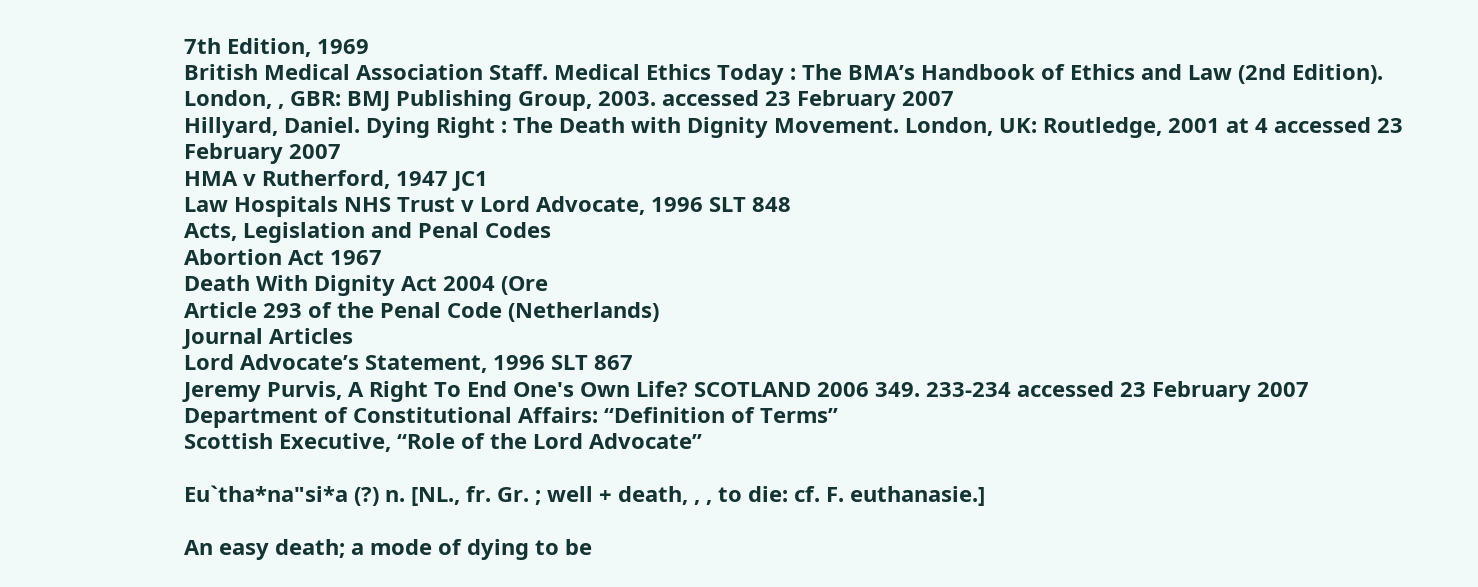7th Edition, 1969
British Medical Association Staff. Medical Ethics Today : The BMA’s Handbook of Ethics and Law (2nd Edition). London, , GBR: BMJ Publishing Group, 2003. accessed 23 February 2007
Hillyard, Daniel. Dying Right : The Death with Dignity Movement. London, UK: Routledge, 2001 at 4 accessed 23 February 2007
HMA v Rutherford, 1947 JC1
Law Hospitals NHS Trust v Lord Advocate, 1996 SLT 848
Acts, Legislation and Penal Codes
Abortion Act 1967
Death With Dignity Act 2004 (Ore
Article 293 of the Penal Code (Netherlands)
Journal Articles
Lord Advocate’s Statement, 1996 SLT 867
Jeremy Purvis, A Right To End One's Own Life? SCOTLAND 2006 349. 233-234 accessed 23 February 2007
Department of Constitutional Affairs: “Definition of Terms”
Scottish Executive, “Role of the Lord Advocate”

Eu`tha*na"si*a (?) n. [NL., fr. Gr. ; well + death, , , to die: cf. F. euthanasie.]

An easy death; a mode of dying to be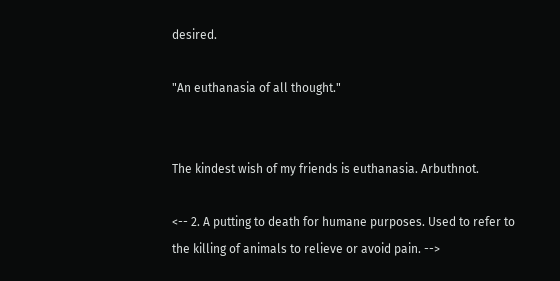desired.

"An euthanasia of all thought."


The kindest wish of my friends is euthanasia. Arbuthnot.

<-- 2. A putting to death for humane purposes. Used to refer to the killing of animals to relieve or avoid pain. -->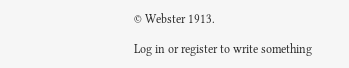© Webster 1913.

Log in or register to write something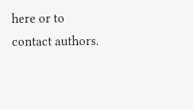here or to contact authors.